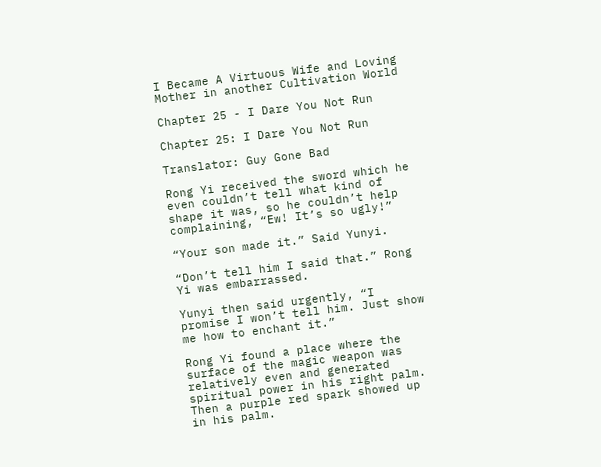I Became A Virtuous Wife and Loving Mother in another Cultivation World

Chapter 25 - I Dare You Not Run

Chapter 25: I Dare You Not Run

Translator: Guy Gone Bad

Rong Yi received the sword which he even couldn’t tell what kind of shape it was, so he couldn’t help complaining, “Ew! It’s so ugly!”

“Your son made it.” Said Yunyi.

“Don’t tell him I said that.” Rong Yi was embarrassed.

Yunyi then said urgently, “I promise I won’t tell him. Just show me how to enchant it.”

Rong Yi found a place where the surface of the magic weapon was relatively even and generated spiritual power in his right palm. Then a purple red spark showed up in his palm.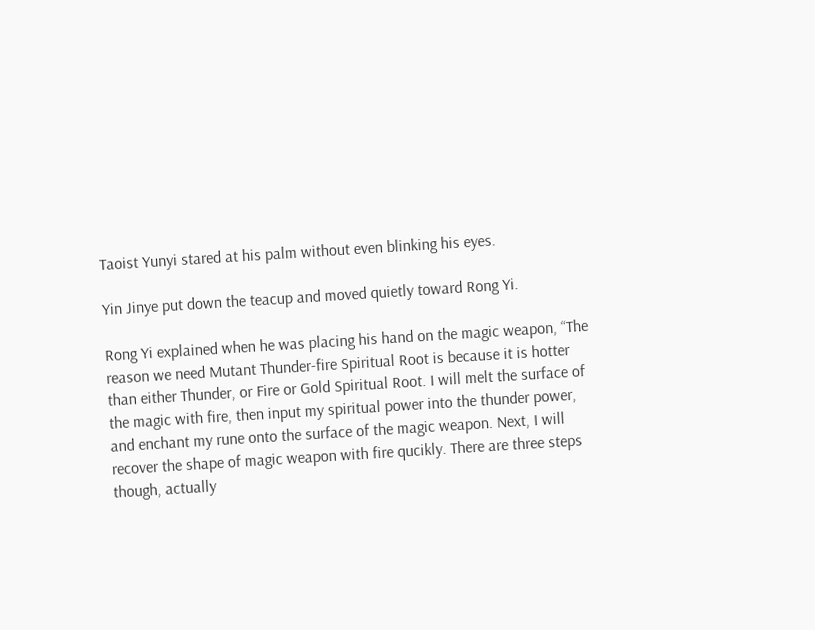Taoist Yunyi stared at his palm without even blinking his eyes.

Yin Jinye put down the teacup and moved quietly toward Rong Yi.

Rong Yi explained when he was placing his hand on the magic weapon, “The reason we need Mutant Thunder-fire Spiritual Root is because it is hotter than either Thunder, or Fire or Gold Spiritual Root. I will melt the surface of the magic with fire, then input my spiritual power into the thunder power, and enchant my rune onto the surface of the magic weapon. Next, I will recover the shape of magic weapon with fire qucikly. There are three steps though, actually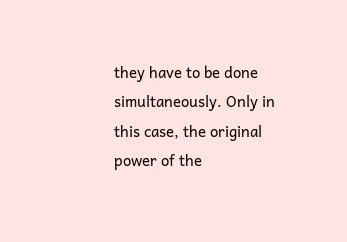they have to be done simultaneously. Only in this case, the original power of the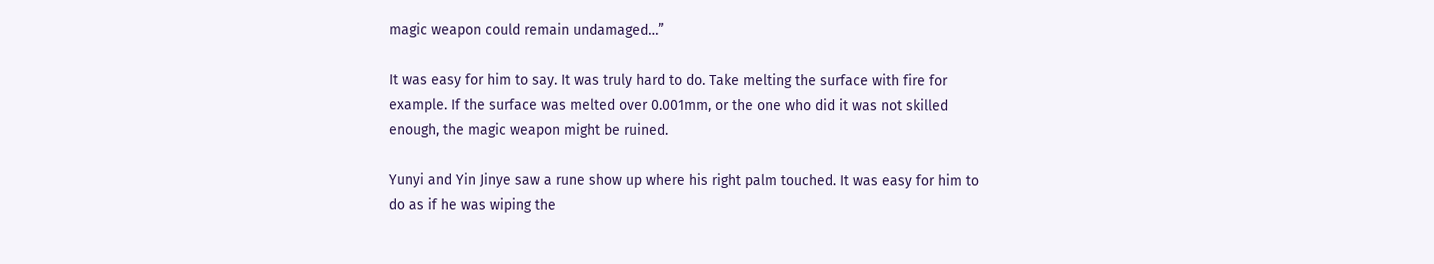magic weapon could remain undamaged…”

It was easy for him to say. It was truly hard to do. Take melting the surface with fire for example. If the surface was melted over 0.001mm, or the one who did it was not skilled enough, the magic weapon might be ruined.

Yunyi and Yin Jinye saw a rune show up where his right palm touched. It was easy for him to do as if he was wiping the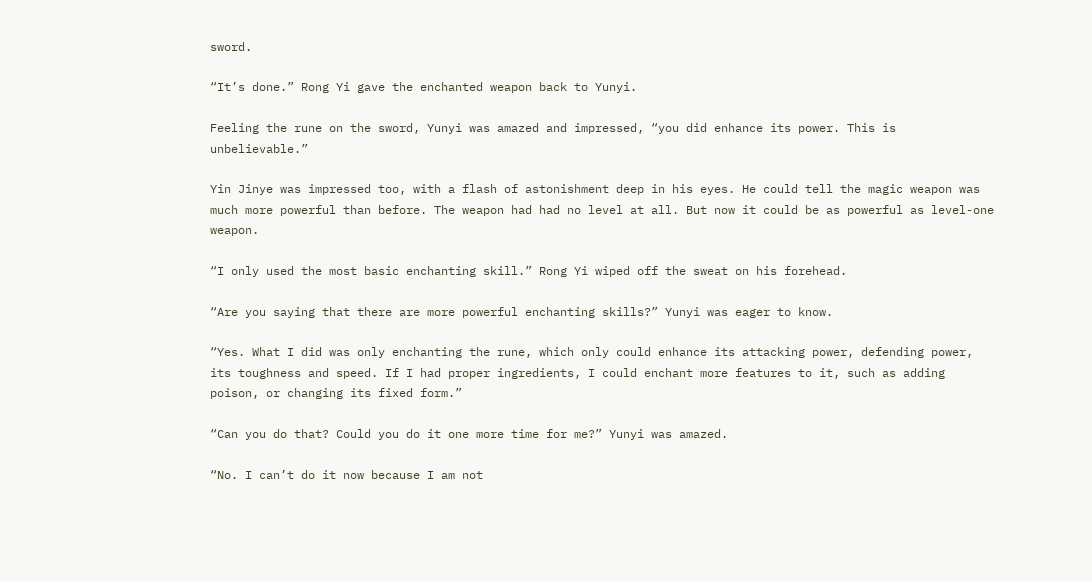sword.

“It’s done.” Rong Yi gave the enchanted weapon back to Yunyi.

Feeling the rune on the sword, Yunyi was amazed and impressed, “you did enhance its power. This is unbelievable.”

Yin Jinye was impressed too, with a flash of astonishment deep in his eyes. He could tell the magic weapon was much more powerful than before. The weapon had had no level at all. But now it could be as powerful as level-one weapon.

“I only used the most basic enchanting skill.” Rong Yi wiped off the sweat on his forehead.

“Are you saying that there are more powerful enchanting skills?” Yunyi was eager to know.

“Yes. What I did was only enchanting the rune, which only could enhance its attacking power, defending power, its toughness and speed. If I had proper ingredients, I could enchant more features to it, such as adding poison, or changing its fixed form.”

“Can you do that? Could you do it one more time for me?” Yunyi was amazed.

“No. I can’t do it now because I am not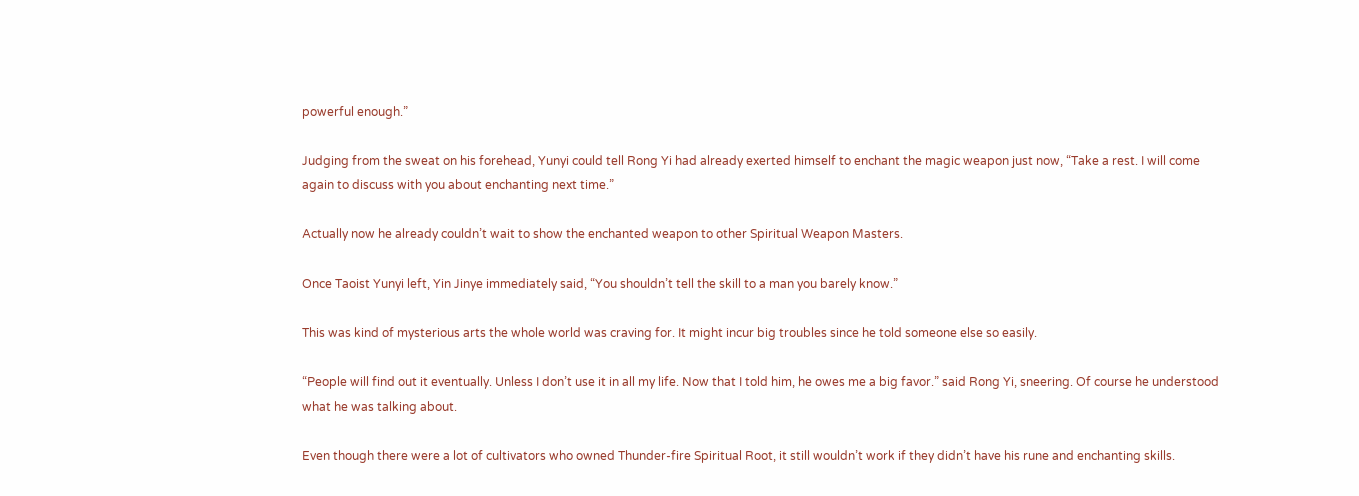powerful enough.”

Judging from the sweat on his forehead, Yunyi could tell Rong Yi had already exerted himself to enchant the magic weapon just now, “Take a rest. I will come again to discuss with you about enchanting next time.”

Actually now he already couldn’t wait to show the enchanted weapon to other Spiritual Weapon Masters.

Once Taoist Yunyi left, Yin Jinye immediately said, “You shouldn’t tell the skill to a man you barely know.”

This was kind of mysterious arts the whole world was craving for. It might incur big troubles since he told someone else so easily.

“People will find out it eventually. Unless I don’t use it in all my life. Now that I told him, he owes me a big favor.” said Rong Yi, sneering. Of course he understood what he was talking about.

Even though there were a lot of cultivators who owned Thunder-fire Spiritual Root, it still wouldn’t work if they didn’t have his rune and enchanting skills.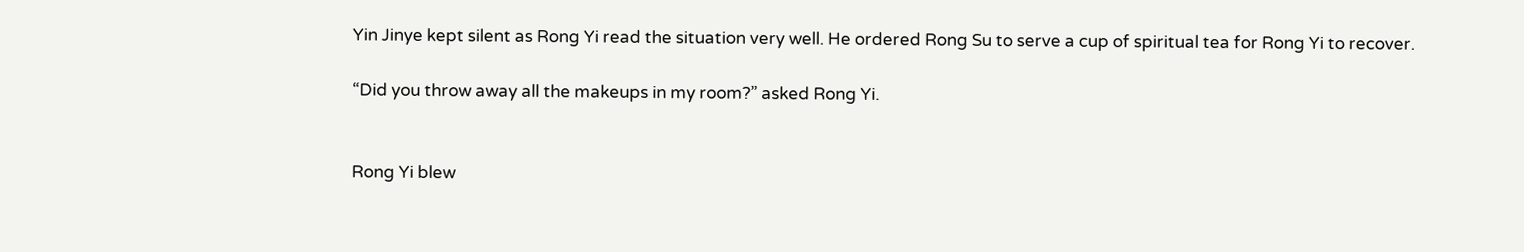Yin Jinye kept silent as Rong Yi read the situation very well. He ordered Rong Su to serve a cup of spiritual tea for Rong Yi to recover.

“Did you throw away all the makeups in my room?” asked Rong Yi.


Rong Yi blew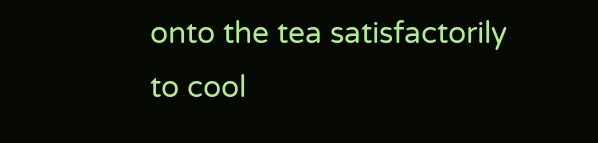onto the tea satisfactorily to cool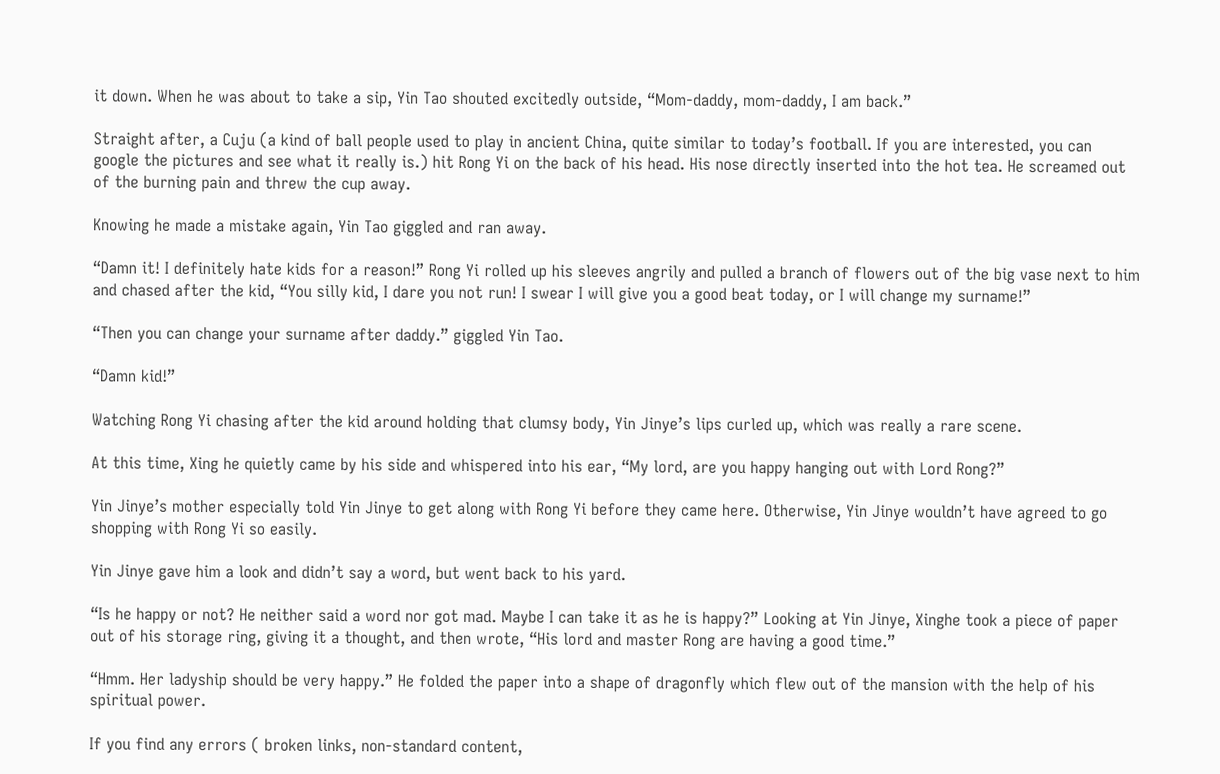it down. When he was about to take a sip, Yin Tao shouted excitedly outside, “Mom-daddy, mom-daddy, I am back.”

Straight after, a Cuju (a kind of ball people used to play in ancient China, quite similar to today’s football. If you are interested, you can google the pictures and see what it really is.) hit Rong Yi on the back of his head. His nose directly inserted into the hot tea. He screamed out of the burning pain and threw the cup away.

Knowing he made a mistake again, Yin Tao giggled and ran away.

“Damn it! I definitely hate kids for a reason!” Rong Yi rolled up his sleeves angrily and pulled a branch of flowers out of the big vase next to him and chased after the kid, “You silly kid, I dare you not run! I swear I will give you a good beat today, or I will change my surname!”

“Then you can change your surname after daddy.” giggled Yin Tao.

“Damn kid!”

Watching Rong Yi chasing after the kid around holding that clumsy body, Yin Jinye’s lips curled up, which was really a rare scene.

At this time, Xing he quietly came by his side and whispered into his ear, “My lord, are you happy hanging out with Lord Rong?”

Yin Jinye’s mother especially told Yin Jinye to get along with Rong Yi before they came here. Otherwise, Yin Jinye wouldn’t have agreed to go shopping with Rong Yi so easily.

Yin Jinye gave him a look and didn’t say a word, but went back to his yard.

“Is he happy or not? He neither said a word nor got mad. Maybe I can take it as he is happy?” Looking at Yin Jinye, Xinghe took a piece of paper out of his storage ring, giving it a thought, and then wrote, “His lord and master Rong are having a good time.”

“Hmm. Her ladyship should be very happy.” He folded the paper into a shape of dragonfly which flew out of the mansion with the help of his spiritual power.

If you find any errors ( broken links, non-standard content,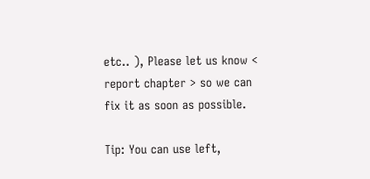etc.. ), Please let us know < report chapter > so we can fix it as soon as possible.

Tip: You can use left,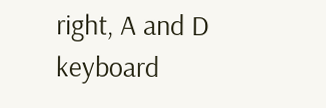right, A and D keyboard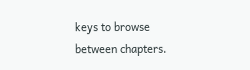keys to browse between chapters.